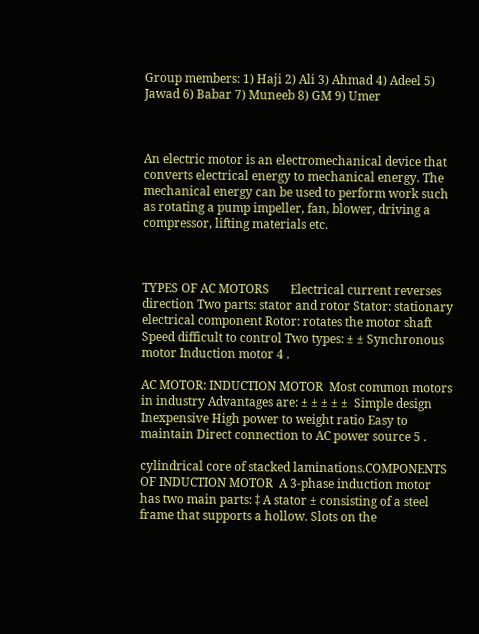Group members: 1) Haji 2) Ali 3) Ahmad 4) Adeel 5) Jawad 6) Babar 7) Muneeb 8) GM 9) Umer



An electric motor is an electromechanical device that converts electrical energy to mechanical energy. The mechanical energy can be used to perform work such as rotating a pump impeller, fan, blower, driving a compressor, lifting materials etc.



TYPES OF AC MOTORS       Electrical current reverses direction Two parts: stator and rotor Stator: stationary electrical component Rotor: rotates the motor shaft Speed difficult to control Two types: ± ± Synchronous motor Induction motor 4 .

AC MOTOR: INDUCTION MOTOR  Most common motors in industry Advantages are: ± ± ± ± ±  Simple design Inexpensive High power to weight ratio Easy to maintain Direct connection to AC power source 5 .

cylindrical core of stacked laminations.COMPONENTS OF INDUCTION MOTOR  A 3-phase induction motor has two main parts: ‡ A stator ± consisting of a steel frame that supports a hollow. Slots on the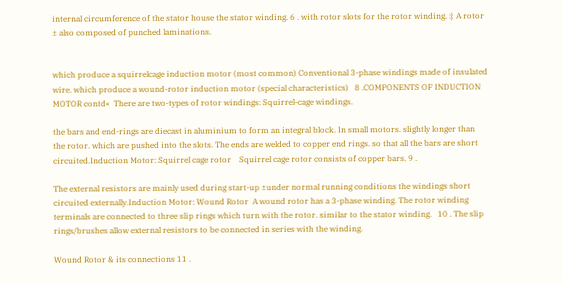internal circumference of the stator house the stator winding. 6 . with rotor slots for the rotor winding. ‡ A rotor ± also composed of punched laminations.


which produce a squirrelcage induction motor (most common) Conventional 3-phase windings made of insulated wire. which produce a wound-rotor induction motor (special characteristics)   8 .COMPONENTS OF INDUCTION MOTOR contd«  There are two-types of rotor windings: Squirrel-cage windings.

the bars and end-rings are diecast in aluminium to form an integral block. In small motors. slightly longer than the rotor. which are pushed into the slots. The ends are welded to copper end rings. so that all the bars are short circuited.Induction Motor: Squirrel cage rotor    Squirrel cage rotor consists of copper bars. 9 .

The external resistors are mainly used during start-up ±under normal running conditions the windings short circuited externally.Induction Motor: Wound Rotor  A wound rotor has a 3-phase winding. The rotor winding terminals are connected to three slip rings which turn with the rotor. similar to the stator winding.   10 . The slip rings/brushes allow external resistors to be connected in series with the winding.

Wound Rotor & its connections 11 .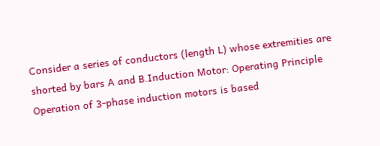Consider a series of conductors (length L) whose extremities are shorted by bars A and B.Induction Motor: Operating Principle  Operation of 3-phase induction motors is based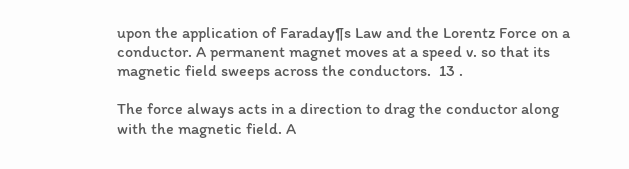upon the application of Faraday¶s Law and the Lorentz Force on a conductor. A permanent magnet moves at a speed v. so that its magnetic field sweeps across the conductors.  13 .

The force always acts in a direction to drag the conductor along with the magnetic field. A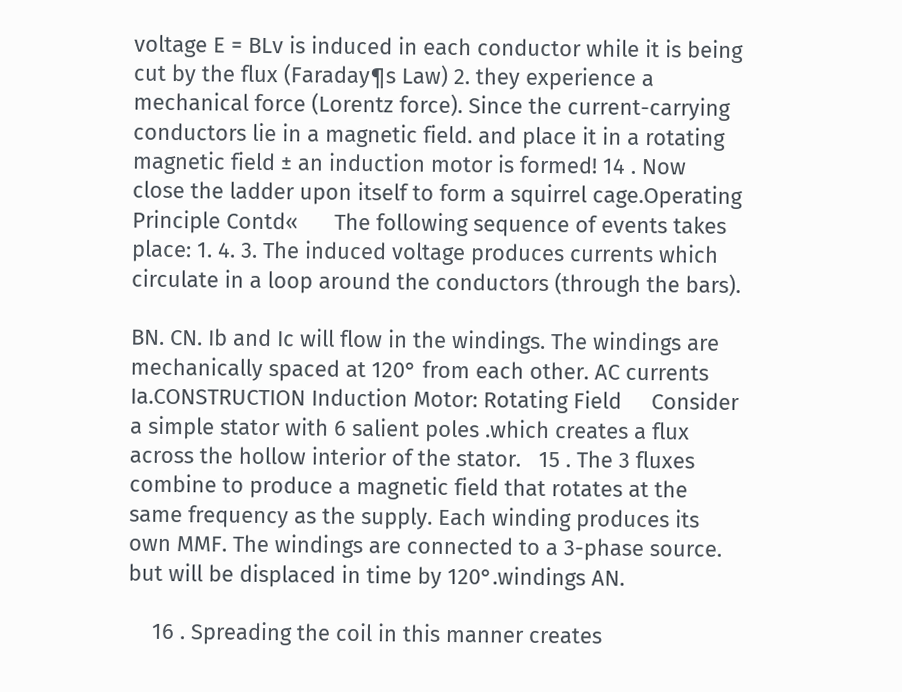voltage E = BLv is induced in each conductor while it is being cut by the flux (Faraday¶s Law) 2. they experience a mechanical force (Lorentz force). Since the current-carrying conductors lie in a magnetic field. and place it in a rotating magnetic field ± an induction motor is formed! 14 . Now close the ladder upon itself to form a squirrel cage.Operating Principle Contd«      The following sequence of events takes place: 1. 4. 3. The induced voltage produces currents which circulate in a loop around the conductors (through the bars).

BN. CN. Ib and Ic will flow in the windings. The windings are mechanically spaced at 120° from each other. AC currents Ia.CONSTRUCTION Induction Motor: Rotating Field     Consider a simple stator with 6 salient poles .which creates a flux across the hollow interior of the stator.   15 . The 3 fluxes combine to produce a magnetic field that rotates at the same frequency as the supply. Each winding produces its own MMF. The windings are connected to a 3-phase source. but will be displaced in time by 120°.windings AN.

    16 . Spreading the coil in this manner creates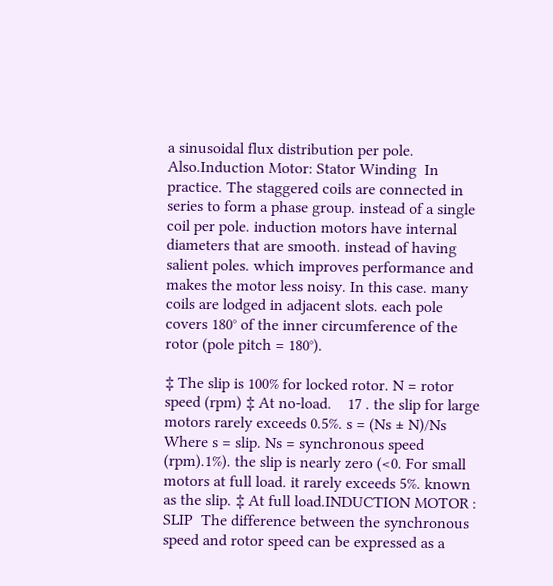a sinusoidal flux distribution per pole. Also.Induction Motor: Stator Winding  In practice. The staggered coils are connected in series to form a phase group. instead of a single coil per pole. induction motors have internal diameters that are smooth. instead of having salient poles. which improves performance and makes the motor less noisy. In this case. many coils are lodged in adjacent slots. each pole covers 180° of the inner circumference of the rotor (pole pitch = 180°).

‡ The slip is 100% for locked rotor. N = rotor speed (rpm) ‡ At no-load.    17 . the slip for large motors rarely exceeds 0.5%. s = (Ns ± N)/Ns Where s = slip. Ns = synchronous speed (rpm).1%). the slip is nearly zero (<0. For small motors at full load. it rarely exceeds 5%. known as the slip. ‡ At full load.INDUCTION MOTOR : SLIP  The difference between the synchronous speed and rotor speed can be expressed as a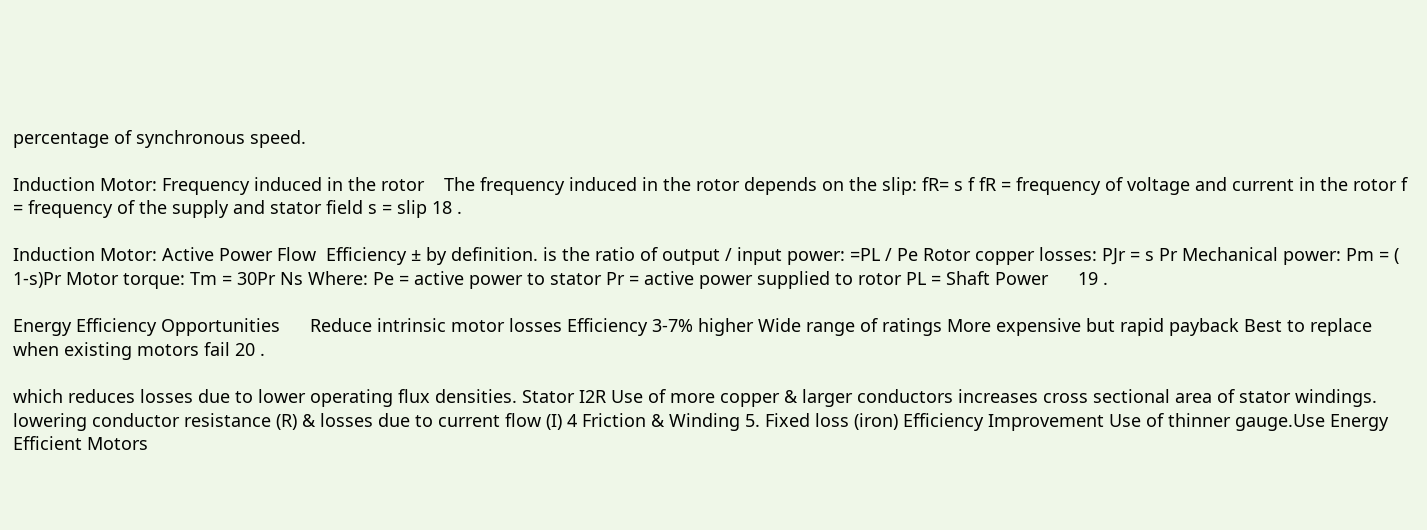percentage of synchronous speed.

Induction Motor: Frequency induced in the rotor    The frequency induced in the rotor depends on the slip: fR= s f fR = frequency of voltage and current in the rotor f = frequency of the supply and stator field s = slip 18 .

Induction Motor: Active Power Flow  Efficiency ± by definition. is the ratio of output / input power: =PL / Pe Rotor copper losses: PJr = s Pr Mechanical power: Pm = ( 1-s)Pr Motor torque: Tm = 30Pr Ns Where: Pe = active power to stator Pr = active power supplied to rotor PL = Shaft Power      19 .

Energy Efficiency Opportunities      Reduce intrinsic motor losses Efficiency 3-7% higher Wide range of ratings More expensive but rapid payback Best to replace when existing motors fail 20 .

which reduces losses due to lower operating flux densities. Stator I2R Use of more copper & larger conductors increases cross sectional area of stator windings. lowering conductor resistance (R) & losses due to current flow (I) 4 Friction & Winding 5. Fixed loss (iron) Efficiency Improvement Use of thinner gauge.Use Energy Efficient Motors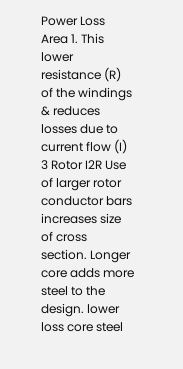Power Loss Area 1. This lower resistance (R) of the windings & reduces losses due to current flow (I) 3 Rotor I2R Use of larger rotor conductor bars increases size of cross section. Longer core adds more steel to the design. lower loss core steel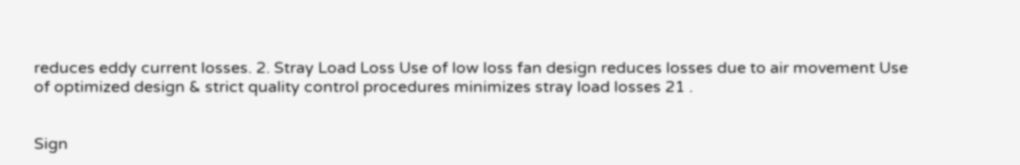reduces eddy current losses. 2. Stray Load Loss Use of low loss fan design reduces losses due to air movement Use of optimized design & strict quality control procedures minimizes stray load losses 21 .


Sign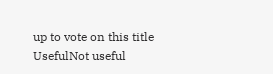up to vote on this title
UsefulNot useful